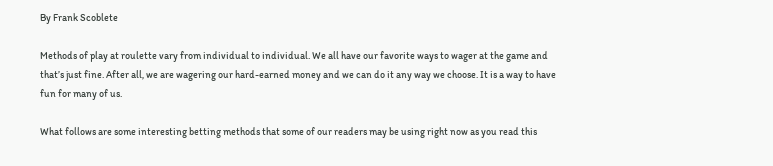By Frank Scoblete

Methods of play at roulette vary from individual to individual. We all have our favorite ways to wager at the game and that’s just fine. After all, we are wagering our hard-earned money and we can do it any way we choose. It is a way to have fun for many of us.

What follows are some interesting betting methods that some of our readers may be using right now as you read this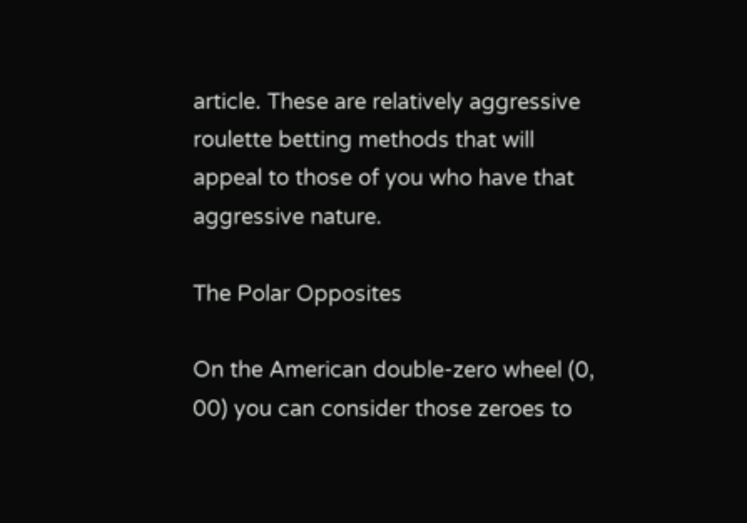article. These are relatively aggressive roulette betting methods that will appeal to those of you who have that aggressive nature.

The Polar Opposites

On the American double-zero wheel (0, 00) you can consider those zeroes to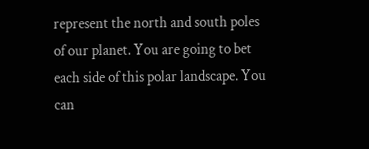represent the north and south poles of our planet. You are going to bet each side of this polar landscape. You can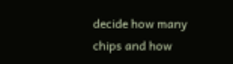decide how many chips and how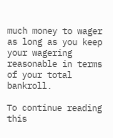much money to wager as long as you keep your wagering reasonable in terms of your total bankroll.

To continue reading this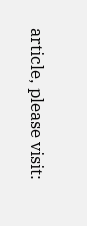article, please visit: